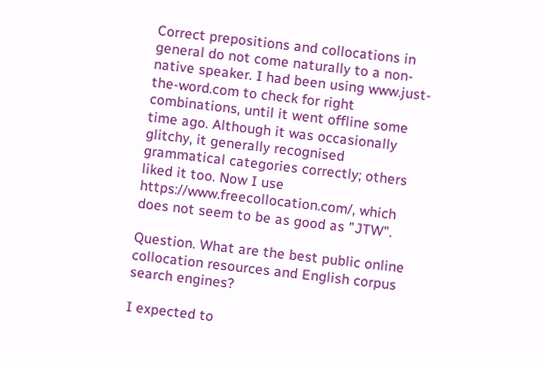Correct prepositions and collocations in general do not come naturally to a non-native speaker. I had been using www.just-the-word.com to check for right combinations, until it went offline some time ago. Although it was occasionally glitchy, it generally recognised grammatical categories correctly; others liked it too. Now I use https://www.freecollocation.com/, which does not seem to be as good as "JTW".

Question. What are the best public online collocation resources and English corpus search engines?

I expected to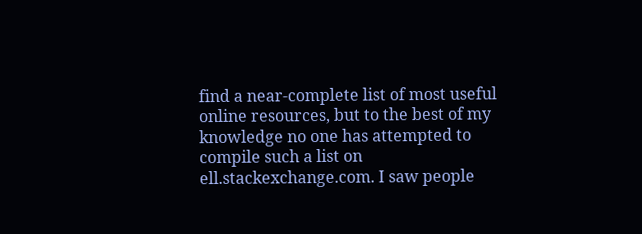find a near-complete list of most useful online resources, but to the best of my knowledge no one has attempted to compile such a list on ell.stackexchange.com. I saw people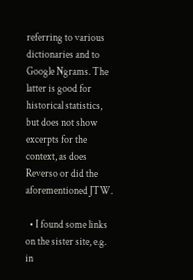referring to various dictionaries and to Google Ngrams. The latter is good for historical statistics, but does not show excerpts for the context, as does Reverso or did the aforementioned JTW.

  • I found some links on the sister site, e.g. in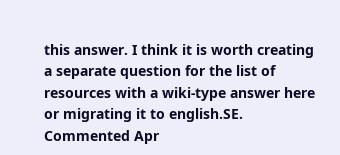this answer. I think it is worth creating a separate question for the list of resources with a wiki-type answer here or migrating it to english.SE. Commented Apr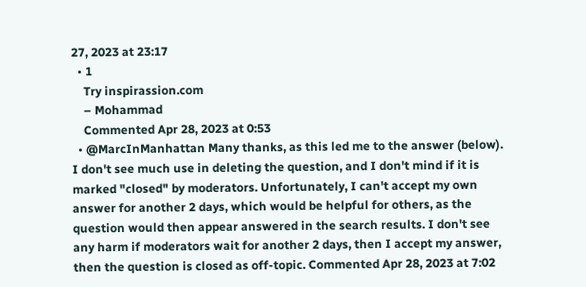27, 2023 at 23:17
  • 1
    Try inspirassion.com
    – Mohammad
    Commented Apr 28, 2023 at 0:53
  • @MarcInManhattan Many thanks, as this led me to the answer (below). I don't see much use in deleting the question, and I don't mind if it is marked "closed" by moderators. Unfortunately, I can't accept my own answer for another 2 days, which would be helpful for others, as the question would then appear answered in the search results. I don't see any harm if moderators wait for another 2 days, then I accept my answer, then the question is closed as off-topic. Commented Apr 28, 2023 at 7:02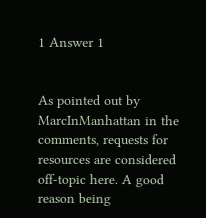1 Answer 1


As pointed out by MarcInManhattan in the comments, requests for resources are considered off-topic here. A good reason being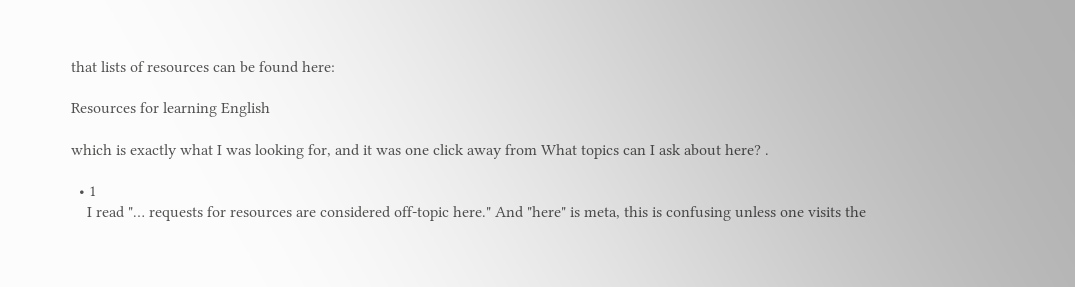that lists of resources can be found here:

Resources for learning English

which is exactly what I was looking for, and it was one click away from What topics can I ask about here? .

  • 1
    I read "… requests for resources are considered off-topic here." And "here" is meta, this is confusing unless one visits the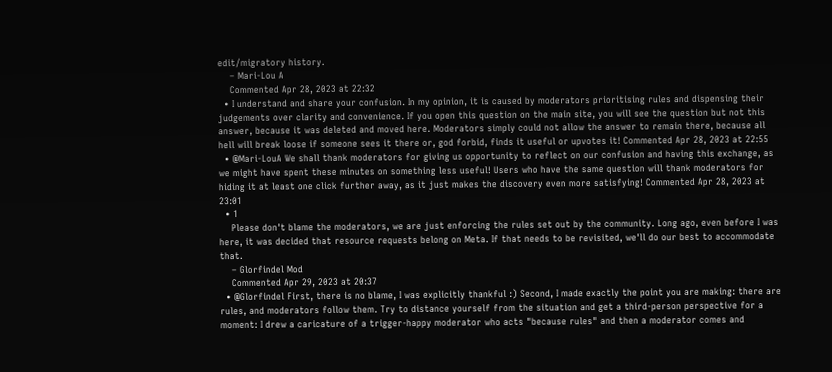edit/migratory history.
    – Mari-Lou A
    Commented Apr 28, 2023 at 22:32
  • I understand and share your confusion. In my opinion, it is caused by moderators prioritising rules and dispensing their judgements over clarity and convenience. If you open this question on the main site, you will see the question but not this answer, because it was deleted and moved here. Moderators simply could not allow the answer to remain there, because all hell will break loose if someone sees it there or, god forbid, finds it useful or upvotes it! Commented Apr 28, 2023 at 22:55
  • @Mari-LouA We shall thank moderators for giving us opportunity to reflect on our confusion and having this exchange, as we might have spent these minutes on something less useful! Users who have the same question will thank moderators for hiding it at least one click further away, as it just makes the discovery even more satisfying! Commented Apr 28, 2023 at 23:01
  • 1
    Please don't blame the moderators, we are just enforcing the rules set out by the community. Long ago, even before I was here, it was decided that resource requests belong on Meta. If that needs to be revisited, we'll do our best to accommodate that.
    – Glorfindel Mod
    Commented Apr 29, 2023 at 20:37
  • @Glorfindel First, there is no blame, I was explicitly thankful :) Second, I made exactly the point you are making: there are rules, and moderators follow them. Try to distance yourself from the situation and get a third-person perspective for a moment: I drew a caricature of a trigger-happy moderator who acts "because rules" and then a moderator comes and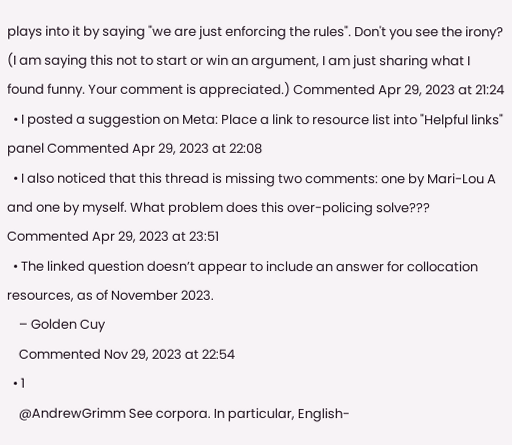plays into it by saying "we are just enforcing the rules". Don't you see the irony? (I am saying this not to start or win an argument, I am just sharing what I found funny. Your comment is appreciated.) Commented Apr 29, 2023 at 21:24
  • I posted a suggestion on Meta: Place a link to resource list into "Helpful links" panel Commented Apr 29, 2023 at 22:08
  • I also noticed that this thread is missing two comments: one by Mari-Lou A and one by myself. What problem does this over-policing solve??? Commented Apr 29, 2023 at 23:51
  • The linked question doesn’t appear to include an answer for collocation resources, as of November 2023.
    – Golden Cuy
    Commented Nov 29, 2023 at 22:54
  • 1
    @AndrewGrimm See corpora. In particular, English-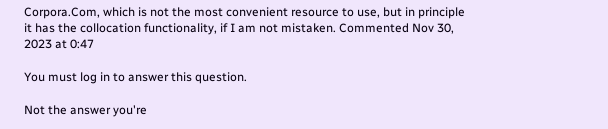Corpora.Com, which is not the most convenient resource to use, but in principle it has the collocation functionality, if I am not mistaken. Commented Nov 30, 2023 at 0:47

You must log in to answer this question.

Not the answer you're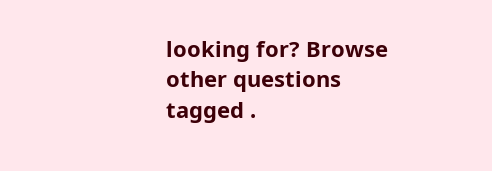looking for? Browse other questions tagged .